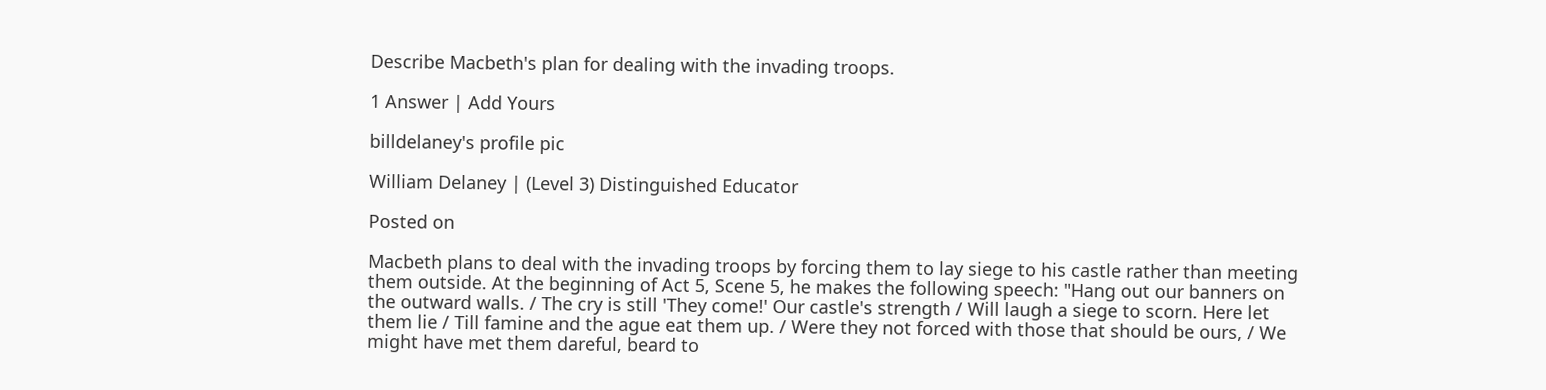Describe Macbeth's plan for dealing with the invading troops.

1 Answer | Add Yours

billdelaney's profile pic

William Delaney | (Level 3) Distinguished Educator

Posted on

Macbeth plans to deal with the invading troops by forcing them to lay siege to his castle rather than meeting them outside. At the beginning of Act 5, Scene 5, he makes the following speech: "Hang out our banners on the outward walls. / The cry is still 'They come!' Our castle's strength / Will laugh a siege to scorn. Here let them lie / Till famine and the ague eat them up. / Were they not forced with those that should be ours, / We might have met them dareful, beard to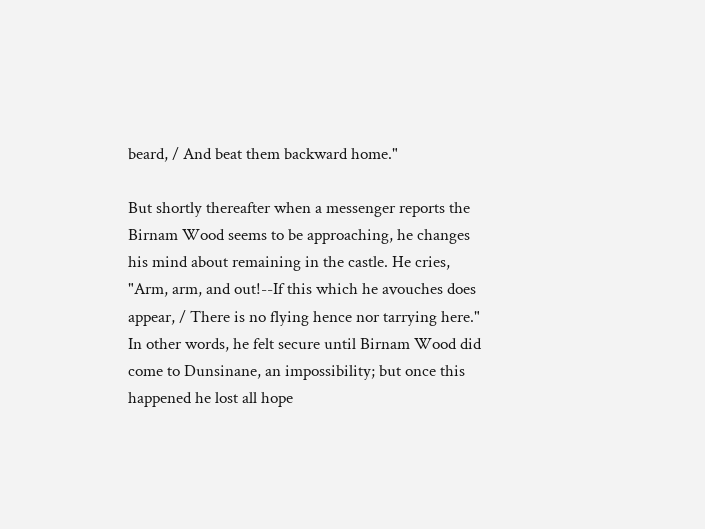beard, / And beat them backward home."

But shortly thereafter when a messenger reports the Birnam Wood seems to be approaching, he changes his mind about remaining in the castle. He cries, "Arm, arm, and out!--If this which he avouches does appear, / There is no flying hence nor tarrying here." In other words, he felt secure until Birnam Wood did come to Dunsinane, an impossibility; but once this happened he lost all hope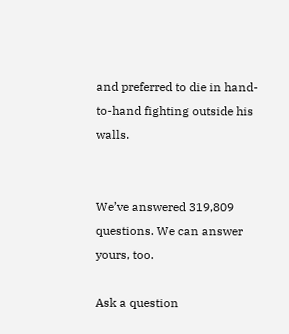and preferred to die in hand-to-hand fighting outside his walls.


We’ve answered 319,809 questions. We can answer yours, too.

Ask a question